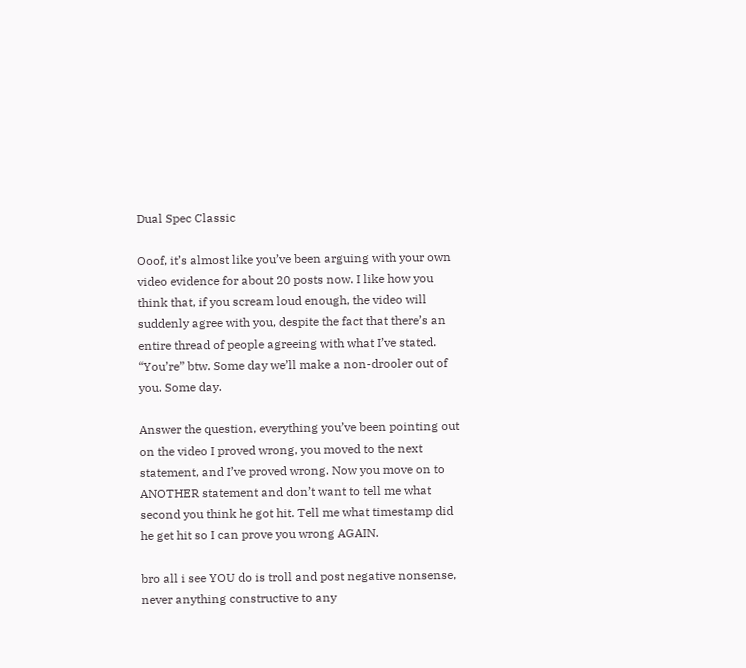Dual Spec Classic

Ooof, it’s almost like you’ve been arguing with your own video evidence for about 20 posts now. I like how you think that, if you scream loud enough, the video will suddenly agree with you, despite the fact that there’s an entire thread of people agreeing with what I’ve stated. “You’re” btw. Some day we’ll make a non-drooler out of you. Some day.

Answer the question, everything you’ve been pointing out on the video I proved wrong, you moved to the next statement, and I’ve proved wrong. Now you move on to ANOTHER statement and don’t want to tell me what second you think he got hit. Tell me what timestamp did he get hit so I can prove you wrong AGAIN.

bro all i see YOU do is troll and post negative nonsense, never anything constructive to any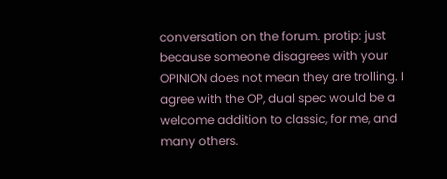conversation on the forum. protip: just because someone disagrees with your OPINION does not mean they are trolling. I agree with the OP, dual spec would be a welcome addition to classic, for me, and many others.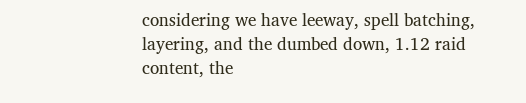considering we have leeway, spell batching, layering, and the dumbed down, 1.12 raid content, the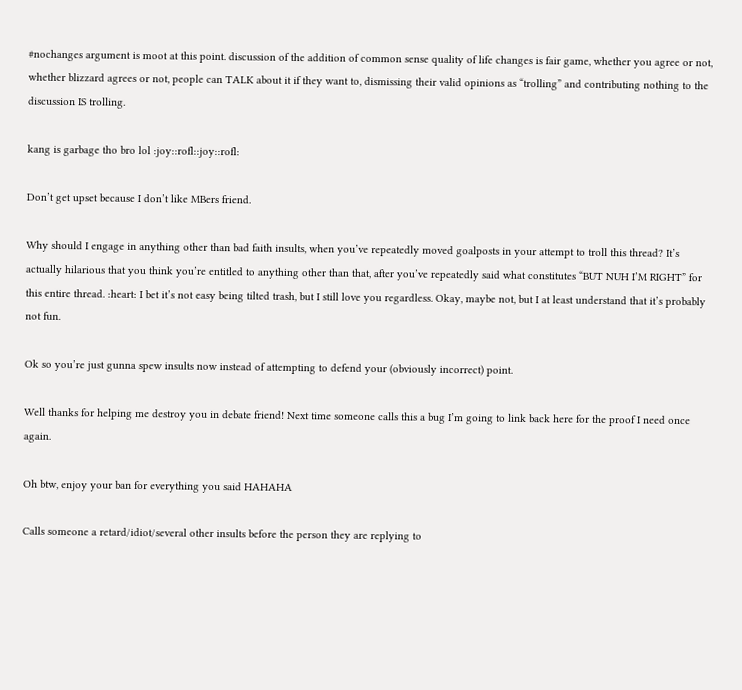#nochanges argument is moot at this point. discussion of the addition of common sense quality of life changes is fair game, whether you agree or not, whether blizzard agrees or not, people can TALK about it if they want to, dismissing their valid opinions as “trolling” and contributing nothing to the discussion IS trolling.

kang is garbage tho bro lol :joy::rofl::joy::rofl:

Don’t get upset because I don’t like MBers friend.

Why should I engage in anything other than bad faith insults, when you’ve repeatedly moved goalposts in your attempt to troll this thread? It’s actually hilarious that you think you’re entitled to anything other than that, after you’ve repeatedly said what constitutes “BUT NUH I’M RIGHT” for this entire thread. :heart: I bet it’s not easy being tilted trash, but I still love you regardless. Okay, maybe not, but I at least understand that it’s probably not fun.

Ok so you’re just gunna spew insults now instead of attempting to defend your (obviously incorrect) point.

Well thanks for helping me destroy you in debate friend! Next time someone calls this a bug I’m going to link back here for the proof I need once again.

Oh btw, enjoy your ban for everything you said HAHAHA

Calls someone a retard/idiot/several other insults before the person they are replying to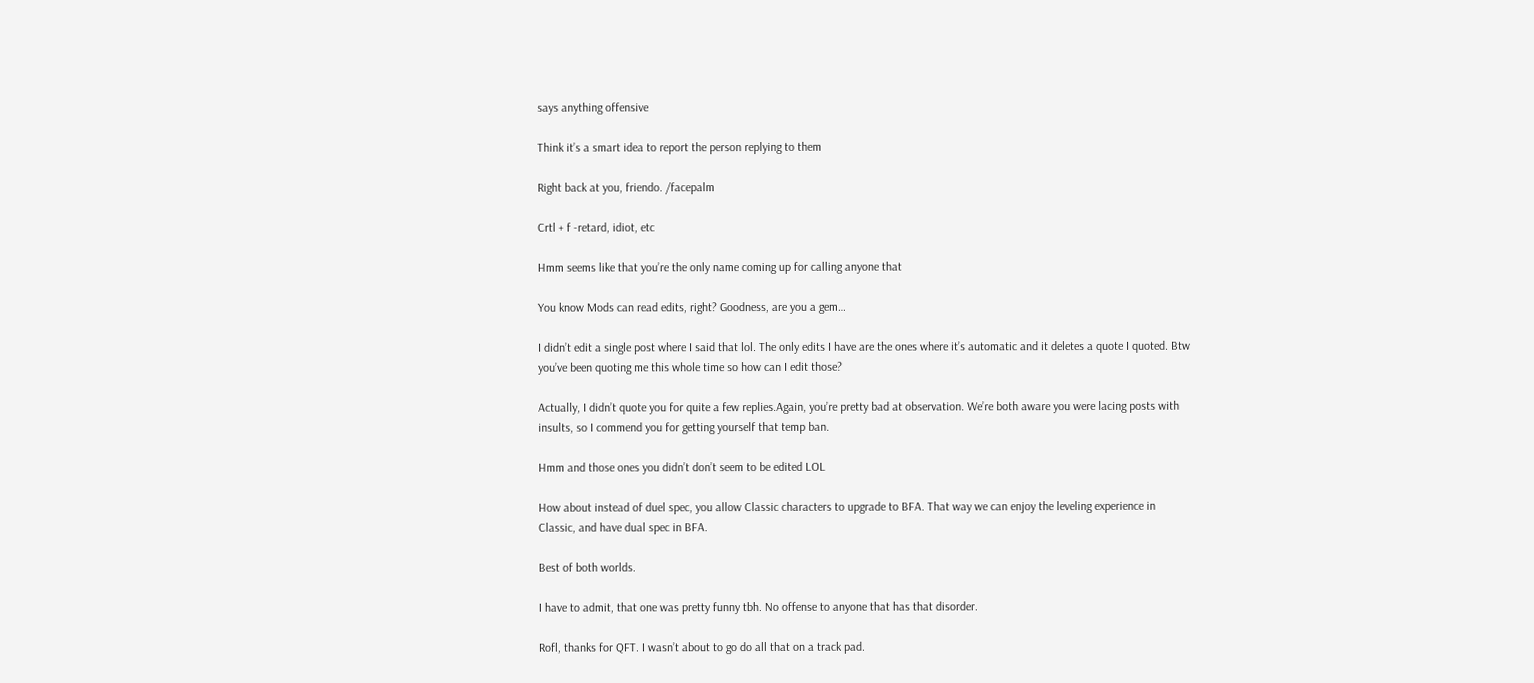says anything offensive

Think it’s a smart idea to report the person replying to them

Right back at you, friendo. /facepalm

Crtl + f -retard, idiot, etc

Hmm seems like that you’re the only name coming up for calling anyone that

You know Mods can read edits, right? Goodness, are you a gem…

I didn’t edit a single post where I said that lol. The only edits I have are the ones where it’s automatic and it deletes a quote I quoted. Btw you’ve been quoting me this whole time so how can I edit those?

Actually, I didn’t quote you for quite a few replies.Again, you’re pretty bad at observation. We’re both aware you were lacing posts with insults, so I commend you for getting yourself that temp ban.

Hmm and those ones you didn’t don’t seem to be edited LOL

How about instead of duel spec, you allow Classic characters to upgrade to BFA. That way we can enjoy the leveling experience in Classic, and have dual spec in BFA.

Best of both worlds.

I have to admit, that one was pretty funny tbh. No offense to anyone that has that disorder.

Rofl, thanks for QFT. I wasn’t about to go do all that on a track pad.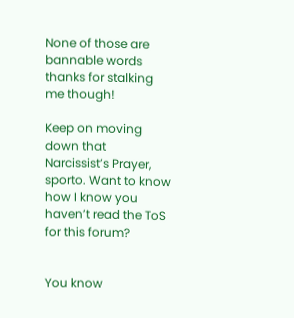None of those are bannable words thanks for stalking me though!

Keep on moving down that Narcissist’s Prayer, sporto. Want to know how I know you haven’t read the ToS for this forum?


You know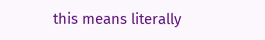this means literally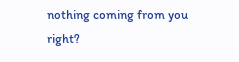nothing coming from you right?